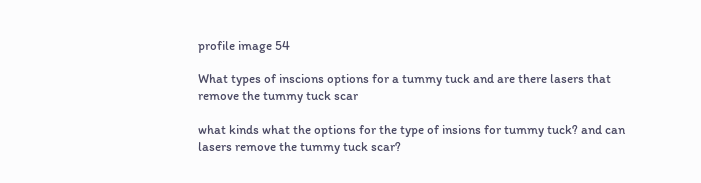profile image 54

What types of inscions options for a tummy tuck and are there lasers that remove the tummy tuck scar

what kinds what the options for the type of insions for tummy tuck? and can lasers remove the tummy tuck scar?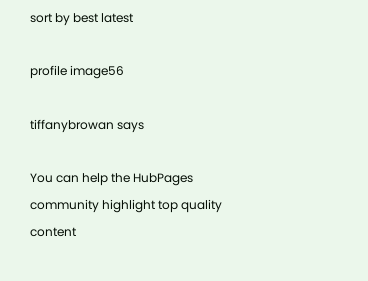sort by best latest

profile image56

tiffanybrowan says

You can help the HubPages community highlight top quality content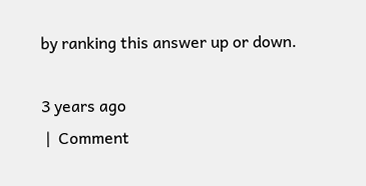by ranking this answer up or down.

3 years ago
 |  Comment